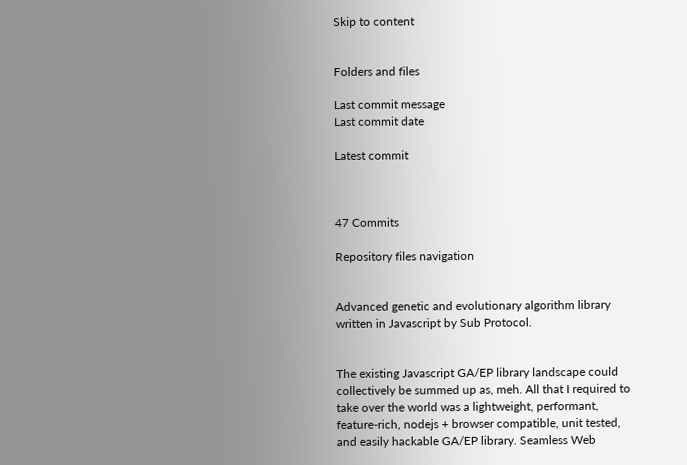Skip to content


Folders and files

Last commit message
Last commit date

Latest commit



47 Commits

Repository files navigation


Advanced genetic and evolutionary algorithm library written in Javascript by Sub Protocol.


The existing Javascript GA/EP library landscape could collectively be summed up as, meh. All that I required to take over the world was a lightweight, performant, feature-rich, nodejs + browser compatible, unit tested, and easily hackable GA/EP library. Seamless Web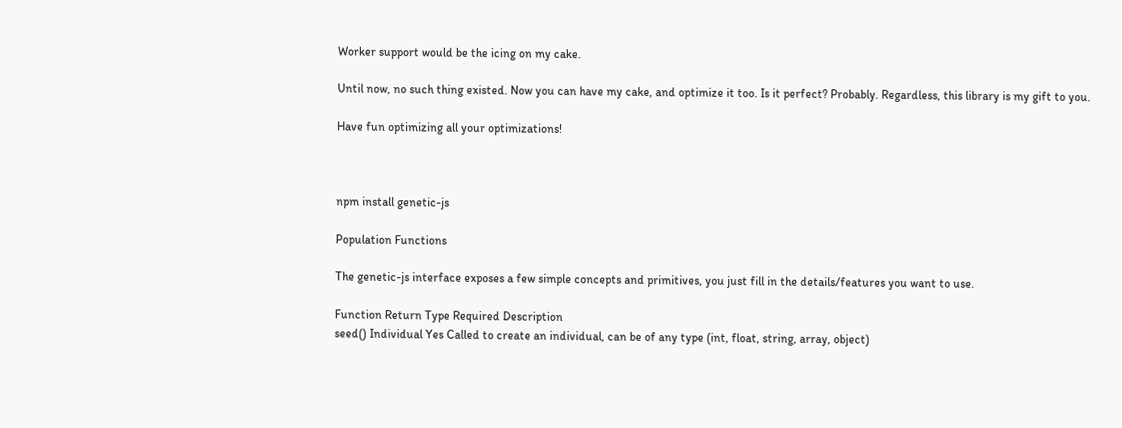Worker support would be the icing on my cake.

Until now, no such thing existed. Now you can have my cake, and optimize it too. Is it perfect? Probably. Regardless, this library is my gift to you.

Have fun optimizing all your optimizations!



npm install genetic-js

Population Functions

The genetic-js interface exposes a few simple concepts and primitives, you just fill in the details/features you want to use.

Function Return Type Required Description
seed() Individual Yes Called to create an individual, can be of any type (int, float, string, array, object)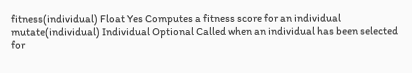fitness(individual) Float Yes Computes a fitness score for an individual
mutate(individual) Individual Optional Called when an individual has been selected for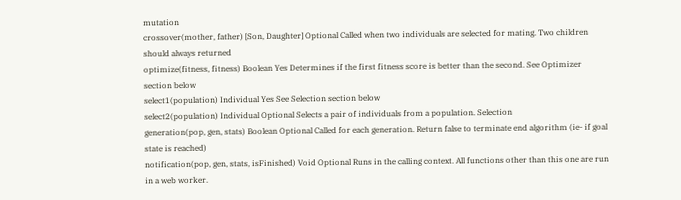mutation
crossover(mother, father) [Son, Daughter] Optional Called when two individuals are selected for mating. Two children should always returned
optimize(fitness, fitness) Boolean Yes Determines if the first fitness score is better than the second. See Optimizer section below
select1(population) Individual Yes See Selection section below
select2(population) Individual Optional Selects a pair of individuals from a population. Selection
generation(pop, gen, stats) Boolean Optional Called for each generation. Return false to terminate end algorithm (ie- if goal state is reached)
notification(pop, gen, stats, isFinished) Void Optional Runs in the calling context. All functions other than this one are run in a web worker.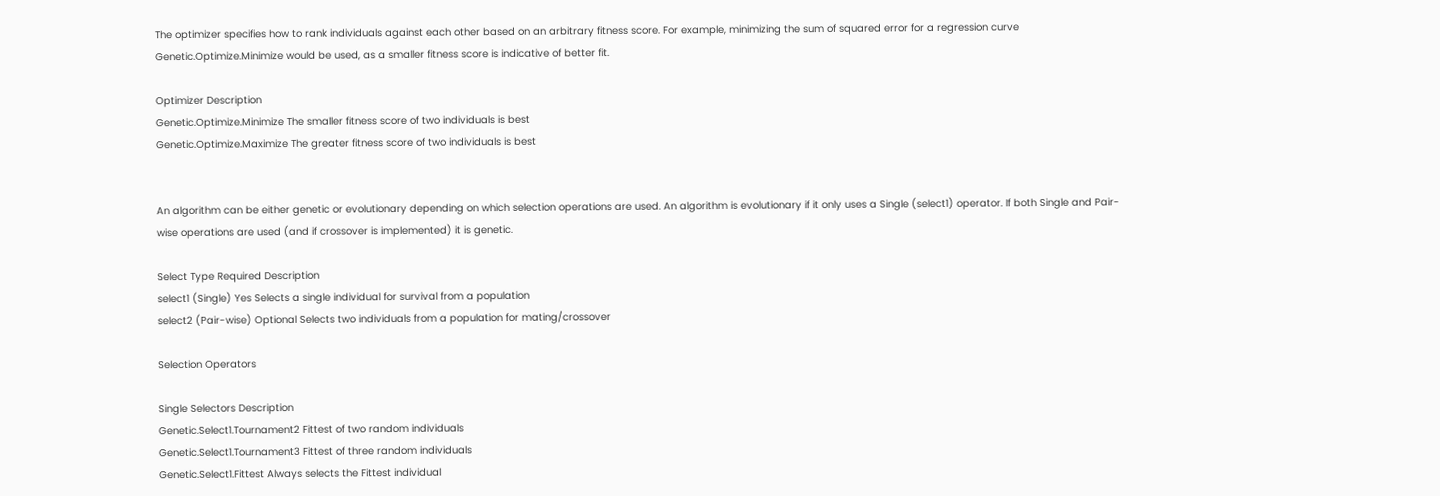The optimizer specifies how to rank individuals against each other based on an arbitrary fitness score. For example, minimizing the sum of squared error for a regression curve Genetic.Optimize.Minimize would be used, as a smaller fitness score is indicative of better fit.

Optimizer Description
Genetic.Optimize.Minimize The smaller fitness score of two individuals is best
Genetic.Optimize.Maximize The greater fitness score of two individuals is best


An algorithm can be either genetic or evolutionary depending on which selection operations are used. An algorithm is evolutionary if it only uses a Single (select1) operator. If both Single and Pair-wise operations are used (and if crossover is implemented) it is genetic.

Select Type Required Description
select1 (Single) Yes Selects a single individual for survival from a population
select2 (Pair-wise) Optional Selects two individuals from a population for mating/crossover

Selection Operators

Single Selectors Description
Genetic.Select1.Tournament2 Fittest of two random individuals
Genetic.Select1.Tournament3 Fittest of three random individuals
Genetic.Select1.Fittest Always selects the Fittest individual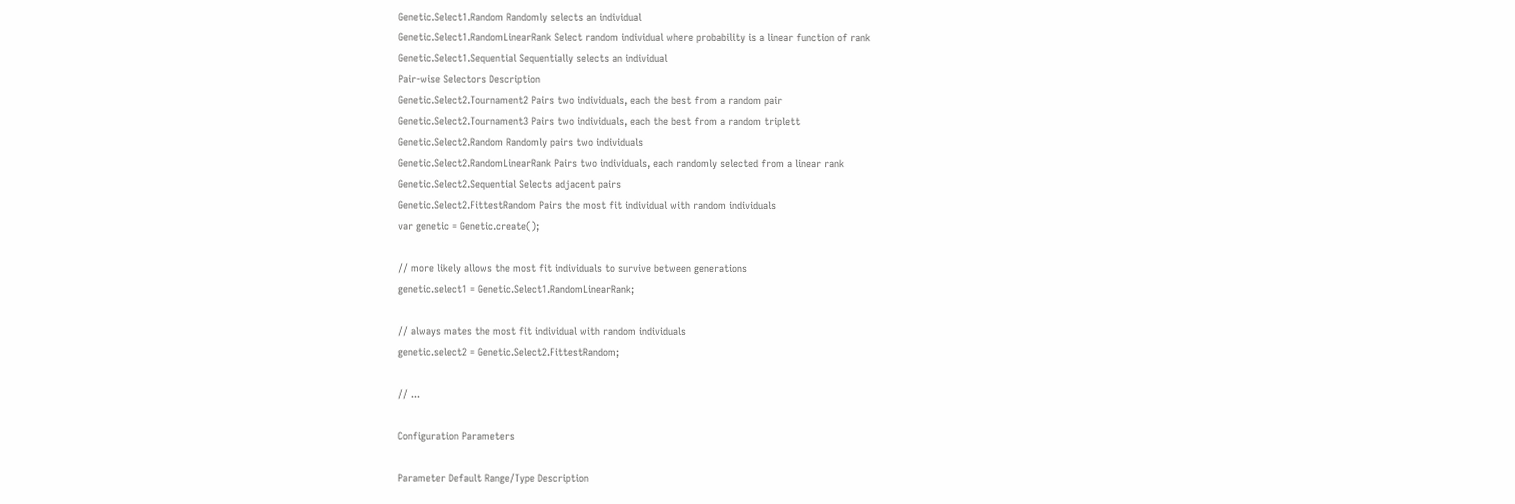Genetic.Select1.Random Randomly selects an individual
Genetic.Select1.RandomLinearRank Select random individual where probability is a linear function of rank
Genetic.Select1.Sequential Sequentially selects an individual
Pair-wise Selectors Description
Genetic.Select2.Tournament2 Pairs two individuals, each the best from a random pair
Genetic.Select2.Tournament3 Pairs two individuals, each the best from a random triplett
Genetic.Select2.Random Randomly pairs two individuals
Genetic.Select2.RandomLinearRank Pairs two individuals, each randomly selected from a linear rank
Genetic.Select2.Sequential Selects adjacent pairs
Genetic.Select2.FittestRandom Pairs the most fit individual with random individuals
var genetic = Genetic.create();

// more likely allows the most fit individuals to survive between generations
genetic.select1 = Genetic.Select1.RandomLinearRank;

// always mates the most fit individual with random individuals
genetic.select2 = Genetic.Select2.FittestRandom;

// ...

Configuration Parameters

Parameter Default Range/Type Description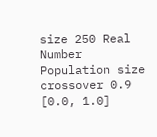size 250 Real Number Population size
crossover 0.9 [0.0, 1.0]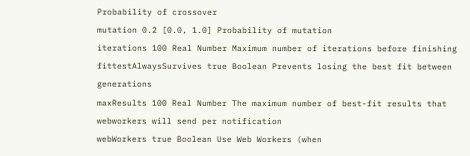Probability of crossover
mutation 0.2 [0.0, 1.0] Probability of mutation
iterations 100 Real Number Maximum number of iterations before finishing
fittestAlwaysSurvives true Boolean Prevents losing the best fit between generations
maxResults 100 Real Number The maximum number of best-fit results that webworkers will send per notification
webWorkers true Boolean Use Web Workers (when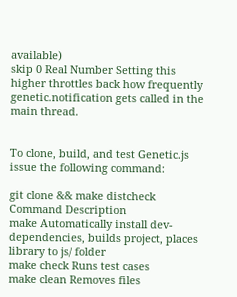available)
skip 0 Real Number Setting this higher throttles back how frequently genetic.notification gets called in the main thread.


To clone, build, and test Genetic.js issue the following command:

git clone && make distcheck
Command Description
make Automatically install dev-dependencies, builds project, places library to js/ folder
make check Runs test cases
make clean Removes files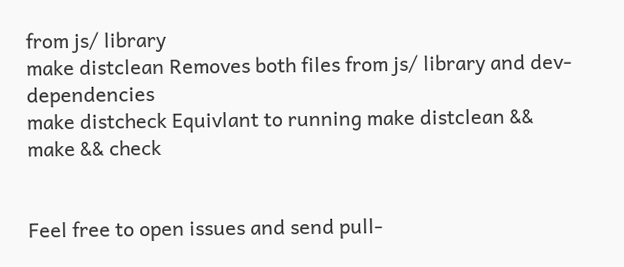from js/ library
make distclean Removes both files from js/ library and dev-dependencies
make distcheck Equivlant to running make distclean && make && check


Feel free to open issues and send pull-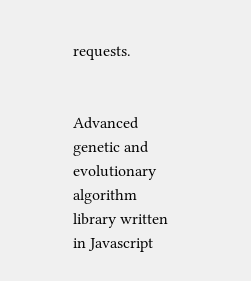requests.


Advanced genetic and evolutionary algorithm library written in Javascript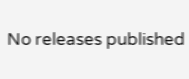No releases published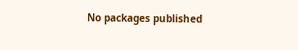No packages published